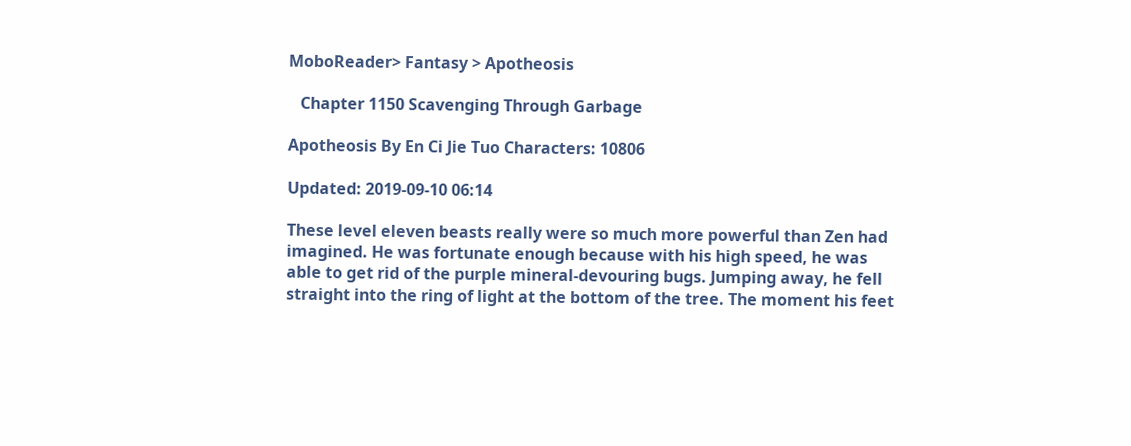MoboReader> Fantasy > Apotheosis

   Chapter 1150 Scavenging Through Garbage

Apotheosis By En Ci Jie Tuo Characters: 10806

Updated: 2019-09-10 06:14

These level eleven beasts really were so much more powerful than Zen had imagined. He was fortunate enough because with his high speed, he was able to get rid of the purple mineral-devouring bugs. Jumping away, he fell straight into the ring of light at the bottom of the tree. The moment his feet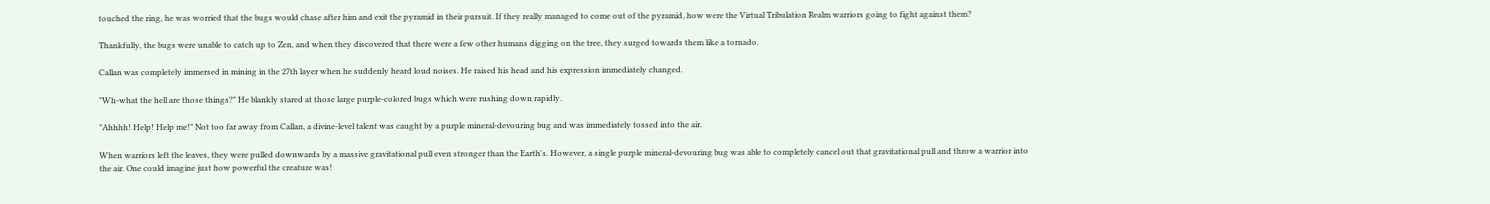touched the ring, he was worried that the bugs would chase after him and exit the pyramid in their pursuit. If they really managed to come out of the pyramid, how were the Virtual Tribulation Realm warriors going to fight against them?

Thankfully, the bugs were unable to catch up to Zen, and when they discovered that there were a few other humans digging on the tree, they surged towards them like a tornado.

Callan was completely immersed in mining in the 27th layer when he suddenly heard loud noises. He raised his head and his expression immediately changed.

"Wh-what the hell are those things?" He blankly stared at those large purple-colored bugs which were rushing down rapidly.

"Ahhhh! Help! Help me!" Not too far away from Callan, a divine-level talent was caught by a purple mineral-devouring bug and was immediately tossed into the air.

When warriors left the leaves, they were pulled downwards by a massive gravitational pull even stronger than the Earth's. However, a single purple mineral-devouring bug was able to completely cancel out that gravitational pull and throw a warrior into the air. One could imagine just how powerful the creature was!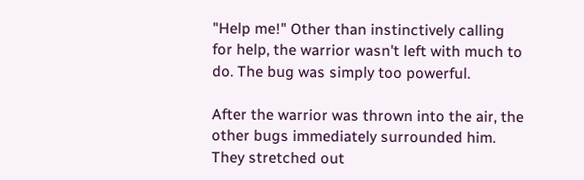"Help me!" Other than instinctively calling for help, the warrior wasn't left with much to do. The bug was simply too powerful.

After the warrior was thrown into the air, the other bugs immediately surrounded him. They stretched out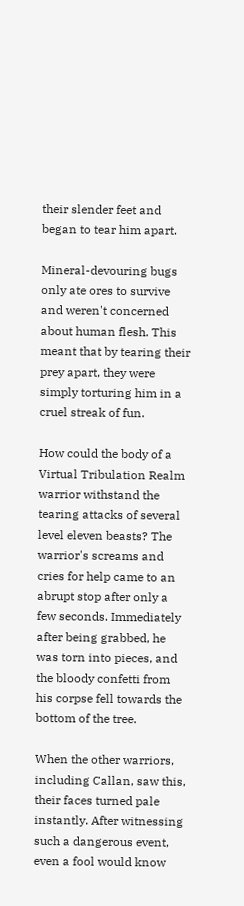their slender feet and began to tear him apart.

Mineral-devouring bugs only ate ores to survive and weren't concerned about human flesh. This meant that by tearing their prey apart, they were simply torturing him in a cruel streak of fun.

How could the body of a Virtual Tribulation Realm warrior withstand the tearing attacks of several level eleven beasts? The warrior's screams and cries for help came to an abrupt stop after only a few seconds. Immediately after being grabbed, he was torn into pieces, and the bloody confetti from his corpse fell towards the bottom of the tree.

When the other warriors, including Callan, saw this, their faces turned pale instantly. After witnessing such a dangerous event, even a fool would know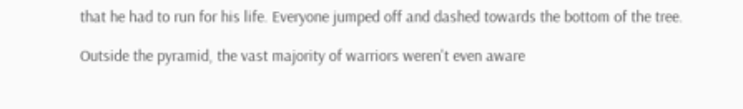that he had to run for his life. Everyone jumped off and dashed towards the bottom of the tree.

Outside the pyramid, the vast majority of warriors weren't even aware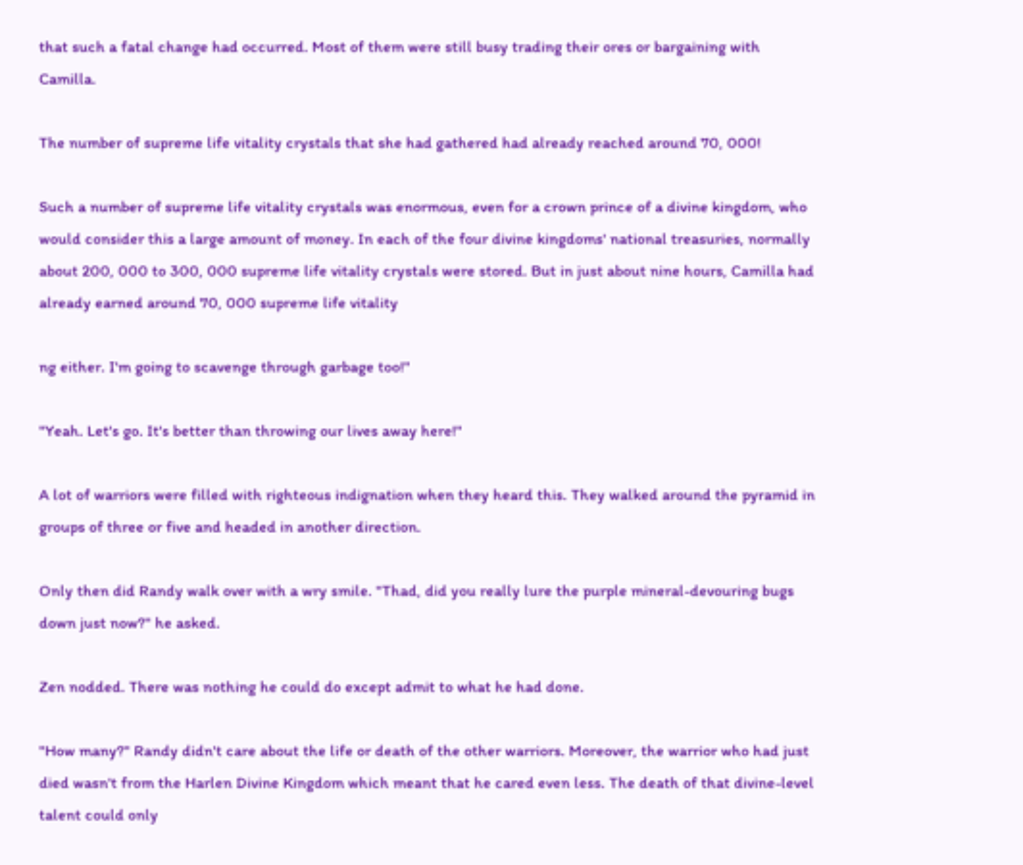that such a fatal change had occurred. Most of them were still busy trading their ores or bargaining with Camilla.

The number of supreme life vitality crystals that she had gathered had already reached around 70, 000!

Such a number of supreme life vitality crystals was enormous, even for a crown prince of a divine kingdom, who would consider this a large amount of money. In each of the four divine kingdoms' national treasuries, normally about 200, 000 to 300, 000 supreme life vitality crystals were stored. But in just about nine hours, Camilla had already earned around 70, 000 supreme life vitality

ng either. I'm going to scavenge through garbage too!"

"Yeah. Let's go. It's better than throwing our lives away here!"

A lot of warriors were filled with righteous indignation when they heard this. They walked around the pyramid in groups of three or five and headed in another direction.

Only then did Randy walk over with a wry smile. "Thad, did you really lure the purple mineral-devouring bugs down just now?" he asked.

Zen nodded. There was nothing he could do except admit to what he had done.

"How many?" Randy didn't care about the life or death of the other warriors. Moreover, the warrior who had just died wasn't from the Harlen Divine Kingdom which meant that he cared even less. The death of that divine-level talent could only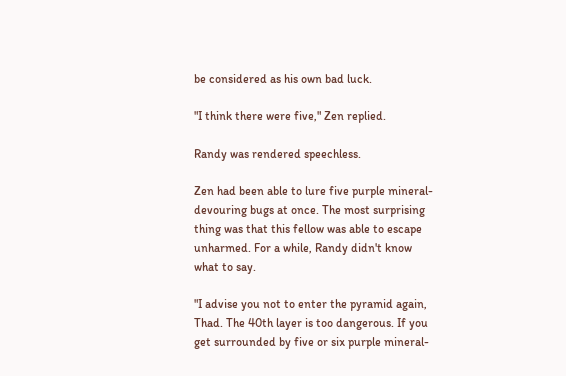be considered as his own bad luck.

"I think there were five," Zen replied.

Randy was rendered speechless.

Zen had been able to lure five purple mineral-devouring bugs at once. The most surprising thing was that this fellow was able to escape unharmed. For a while, Randy didn't know what to say.

"I advise you not to enter the pyramid again, Thad. The 40th layer is too dangerous. If you get surrounded by five or six purple mineral-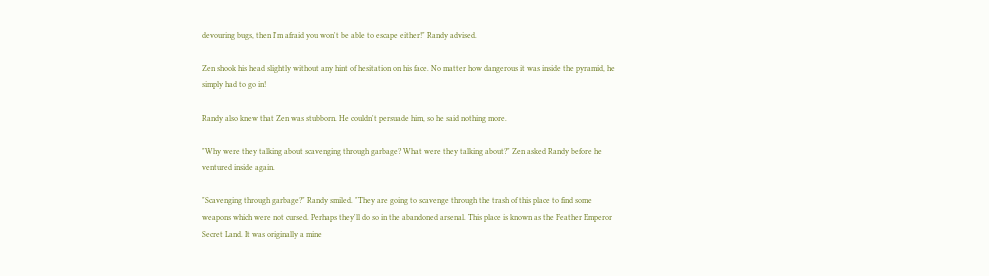devouring bugs, then I'm afraid you won't be able to escape either!" Randy advised.

Zen shook his head slightly without any hint of hesitation on his face. No matter how dangerous it was inside the pyramid, he simply had to go in!

Randy also knew that Zen was stubborn. He couldn't persuade him, so he said nothing more.

"Why were they talking about scavenging through garbage? What were they talking about?" Zen asked Randy before he ventured inside again.

"Scavenging through garbage?" Randy smiled. "They are going to scavenge through the trash of this place to find some weapons which were not cursed. Perhaps they'll do so in the abandoned arsenal. This place is known as the Feather Emperor Secret Land. It was originally a mine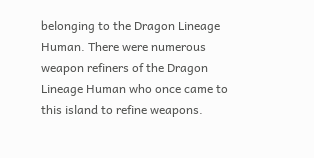belonging to the Dragon Lineage Human. There were numerous weapon refiners of the Dragon Lineage Human who once came to this island to refine weapons.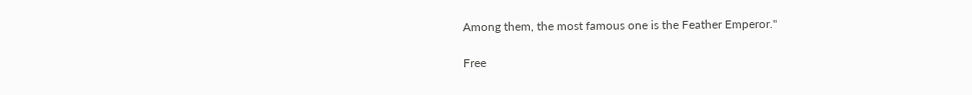Among them, the most famous one is the Feather Emperor."

Free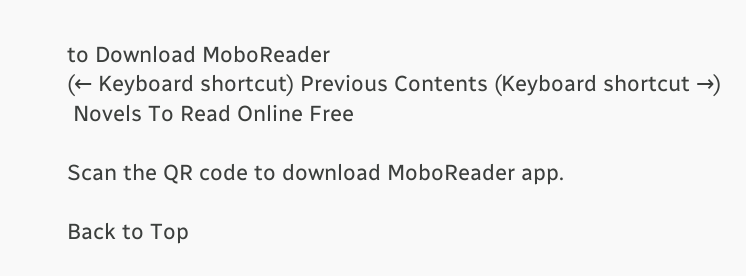to Download MoboReader
(← Keyboard shortcut) Previous Contents (Keyboard shortcut →)
 Novels To Read Online Free

Scan the QR code to download MoboReader app.

Back to Top